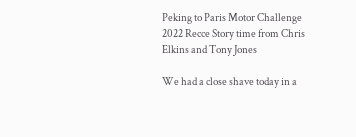Peking to Paris Motor Challenge 2022 Recce Story time from Chris Elkins and Tony Jones

We had a close shave today in a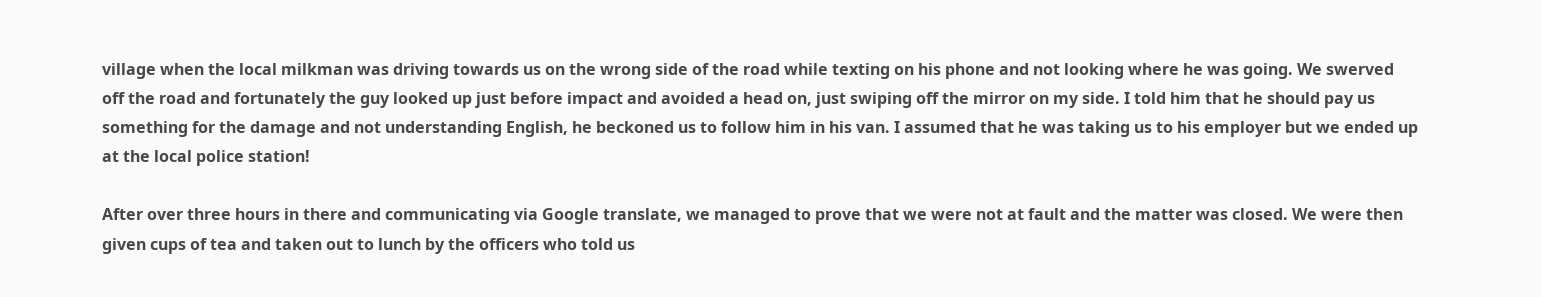village when the local milkman was driving towards us on the wrong side of the road while texting on his phone and not looking where he was going. We swerved off the road and fortunately the guy looked up just before impact and avoided a head on, just swiping off the mirror on my side. I told him that he should pay us something for the damage and not understanding English, he beckoned us to follow him in his van. I assumed that he was taking us to his employer but we ended up at the local police station!

After over three hours in there and communicating via Google translate, we managed to prove that we were not at fault and the matter was closed. We were then given cups of tea and taken out to lunch by the officers who told us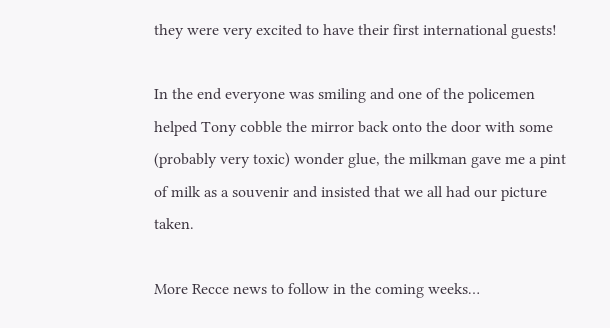they were very excited to have their first international guests!

In the end everyone was smiling and one of the policemen helped Tony cobble the mirror back onto the door with some (probably very toxic) wonder glue, the milkman gave me a pint of milk as a souvenir and insisted that we all had our picture taken.

More Recce news to follow in the coming weeks…